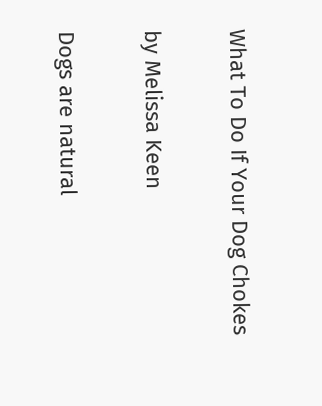What To Do If Your Dog Chokes

by Melissa Keen

Dogs are natural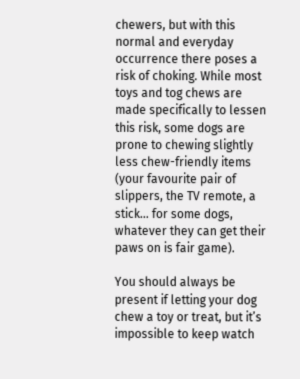chewers, but with this normal and everyday occurrence there poses a risk of choking. While most toys and tog chews are made specifically to lessen this risk, some dogs are prone to chewing slightly less chew-friendly items (your favourite pair of slippers, the TV remote, a stick… for some dogs, whatever they can get their paws on is fair game).

You should always be present if letting your dog chew a toy or treat, but it’s impossible to keep watch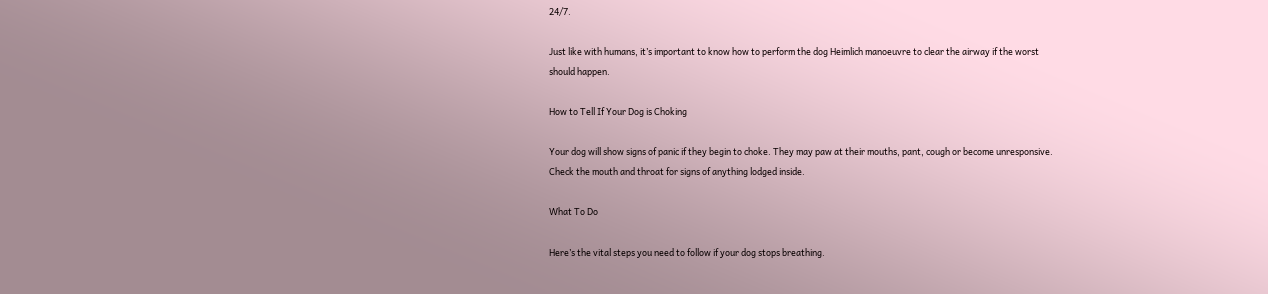24/7.

Just like with humans, it’s important to know how to perform the dog Heimlich manoeuvre to clear the airway if the worst should happen.

How to Tell If Your Dog is Choking

Your dog will show signs of panic if they begin to choke. They may paw at their mouths, pant, cough or become unresponsive. Check the mouth and throat for signs of anything lodged inside.

What To Do

Here’s the vital steps you need to follow if your dog stops breathing.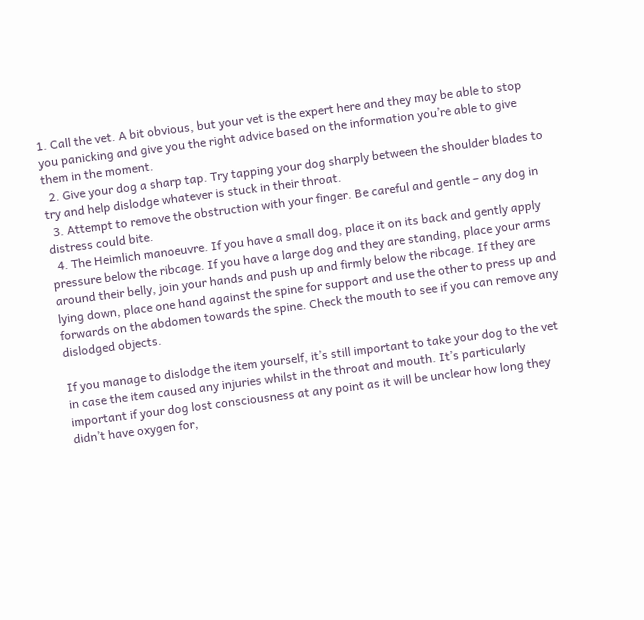1. Call the vet. A bit obvious, but your vet is the expert here and they may be able to stop you panicking and give you the right advice based on the information you’re able to give them in the moment.
  2. Give your dog a sharp tap. Try tapping your dog sharply between the shoulder blades to try and help dislodge whatever is stuck in their throat.
  3. Attempt to remove the obstruction with your finger. Be careful and gentle – any dog in distress could bite.
  4. The Heimlich manoeuvre. If you have a small dog, place it on its back and gently apply pressure below the ribcage. If you have a large dog and they are standing, place your arms around their belly, join your hands and push up and firmly below the ribcage. If they are lying down, place one hand against the spine for support and use the other to press up and forwards on the abdomen towards the spine. Check the mouth to see if you can remove any dislodged objects.

If you manage to dislodge the item yourself, it’s still important to take your dog to the vet in case the item caused any injuries whilst in the throat and mouth. It’s particularly important if your dog lost consciousness at any point as it will be unclear how long they didn’t have oxygen for,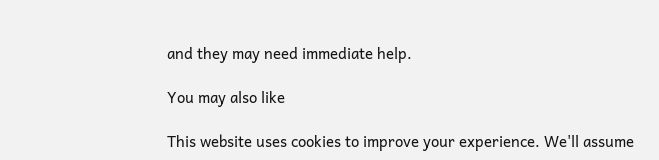and they may need immediate help.

You may also like

This website uses cookies to improve your experience. We'll assume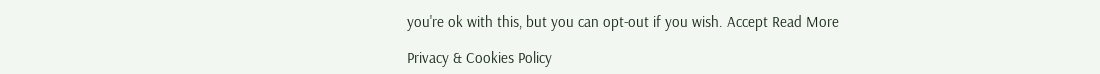you're ok with this, but you can opt-out if you wish. Accept Read More

Privacy & Cookies Policy